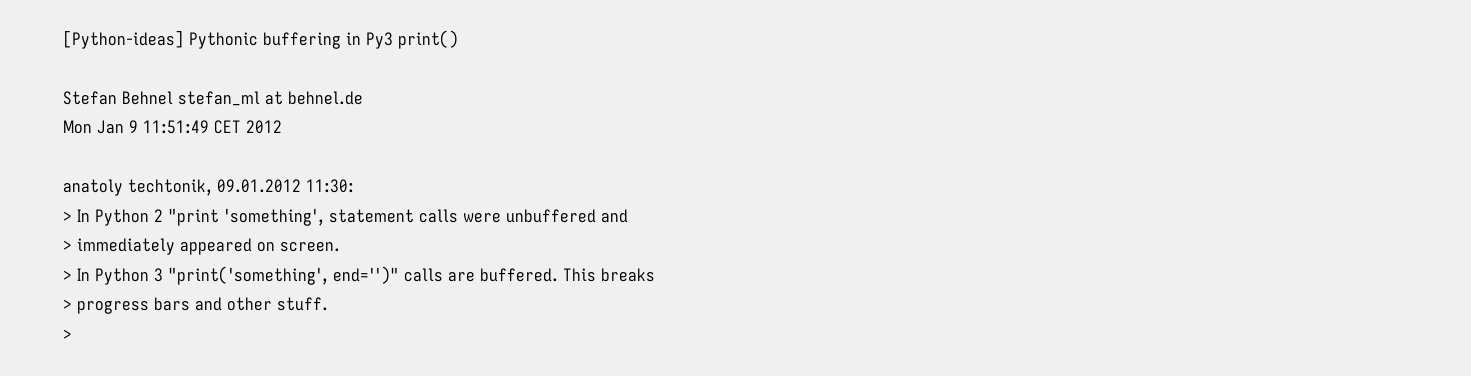[Python-ideas] Pythonic buffering in Py3 print()

Stefan Behnel stefan_ml at behnel.de
Mon Jan 9 11:51:49 CET 2012

anatoly techtonik, 09.01.2012 11:30:
> In Python 2 "print 'something', statement calls were unbuffered and
> immediately appeared on screen.
> In Python 3 "print('something', end='')" calls are buffered. This breaks
> progress bars and other stuff.
>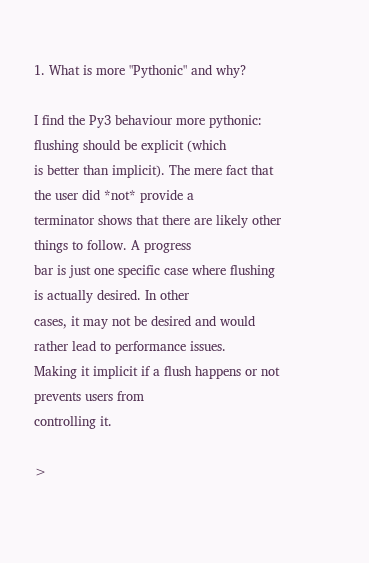1. What is more "Pythonic" and why?

I find the Py3 behaviour more pythonic: flushing should be explicit (which
is better than implicit). The mere fact that the user did *not* provide a
terminator shows that there are likely other things to follow. A progress
bar is just one specific case where flushing is actually desired. In other
cases, it may not be desired and would rather lead to performance issues.
Making it implicit if a flush happens or not prevents users from
controlling it.

>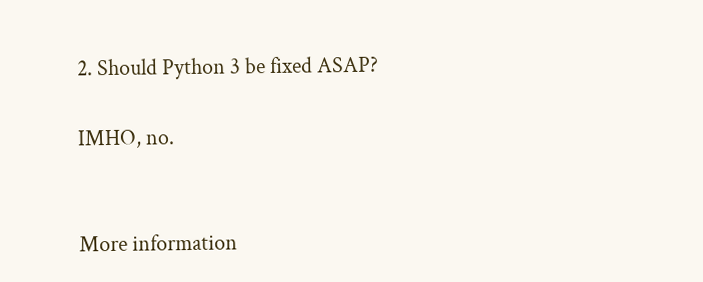2. Should Python 3 be fixed ASAP?

IMHO, no.


More information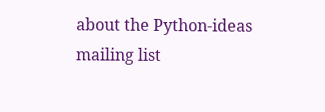about the Python-ideas mailing list